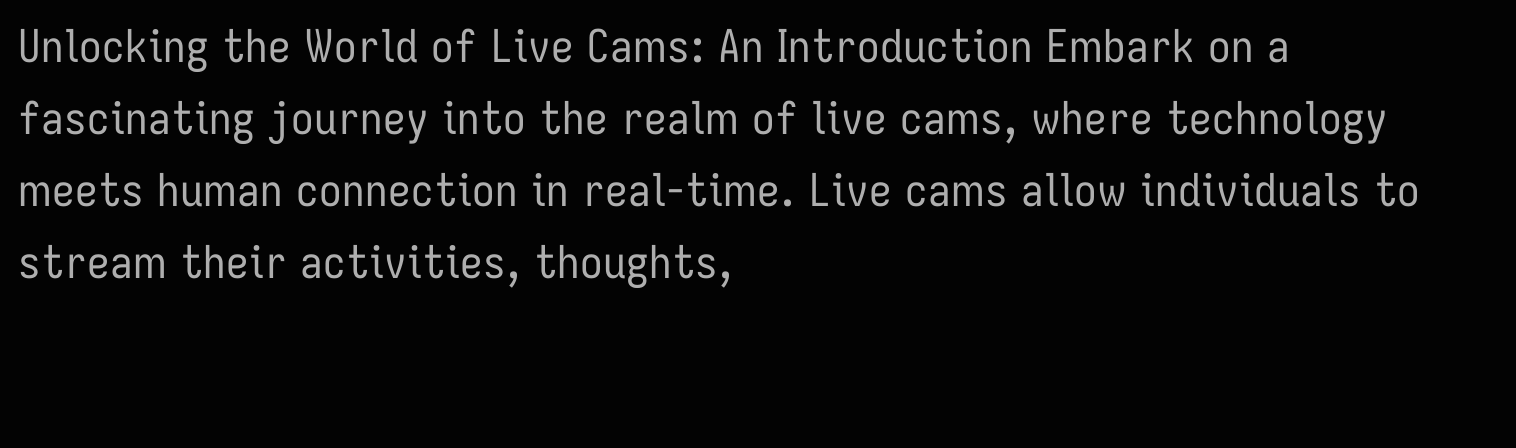Unlocking the World of Live Cams: An Introduction Embark on a fascinating journey into the realm of live cams, where technology meets human connection in real-time. Live cams allow individuals to stream their activities, thoughts,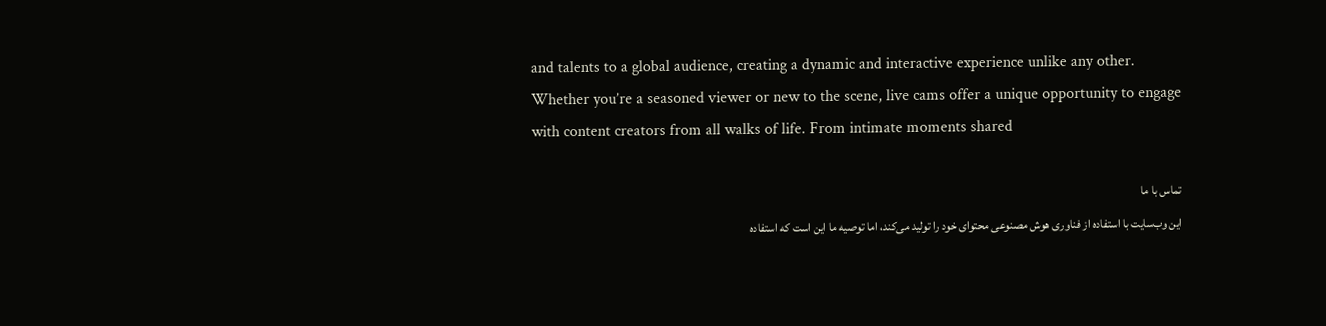and talents to a global audience, creating a dynamic and interactive experience unlike any other. Whether you’re a seasoned viewer or new to the scene, live cams offer a unique opportunity to engage with content creators from all walks of life. From intimate moments shared

تماس با ما
این وب‌سایت با استفاده از فناوری هوش مصنوعی محتوای خود را تولید می‌کند، اما توصیه ما این است که استفاده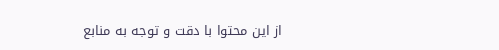از این محتوا با دقت و توجه به منابع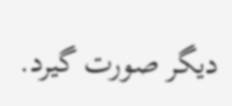دیگر صورت گیرد.